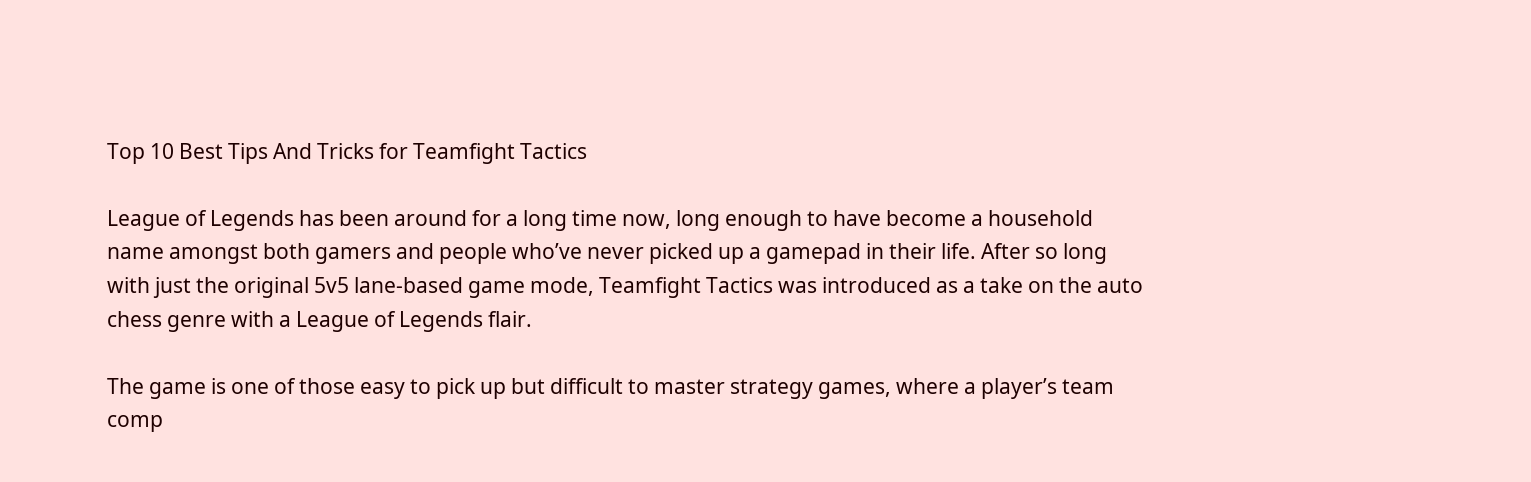Top 10 Best Tips And Tricks for Teamfight Tactics

League of Legends has been around for a long time now, long enough to have become a household name amongst both gamers and people who’ve never picked up a gamepad in their life. After so long with just the original 5v5 lane-based game mode, Teamfight Tactics was introduced as a take on the auto chess genre with a League of Legends flair.

The game is one of those easy to pick up but difficult to master strategy games, where a player’s team comp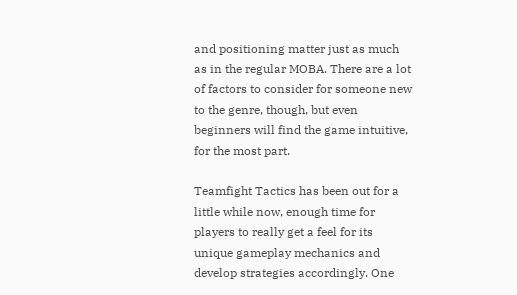and positioning matter just as much as in the regular MOBA. There are a lot of factors to consider for someone new to the genre, though, but even beginners will find the game intuitive, for the most part.

Teamfight Tactics has been out for a little while now, enough time for players to really get a feel for its unique gameplay mechanics and develop strategies accordingly. One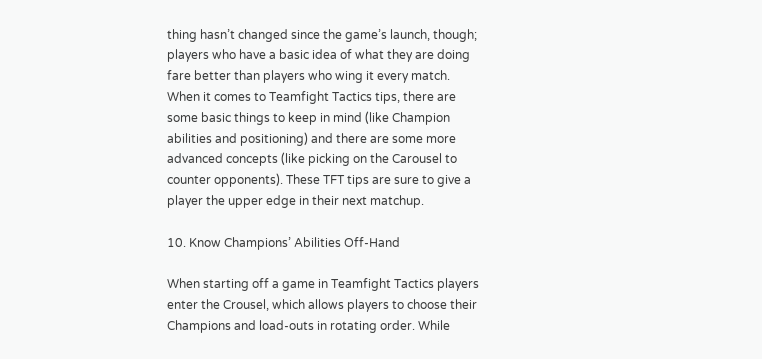thing hasn’t changed since the game’s launch, though; players who have a basic idea of what they are doing fare better than players who wing it every match. When it comes to Teamfight Tactics tips, there are some basic things to keep in mind (like Champion abilities and positioning) and there are some more advanced concepts (like picking on the Carousel to counter opponents). These TFT tips are sure to give a player the upper edge in their next matchup.

10. Know Champions’ Abilities Off-Hand

When starting off a game in Teamfight Tactics players enter the Crousel, which allows players to choose their Champions and load-outs in rotating order. While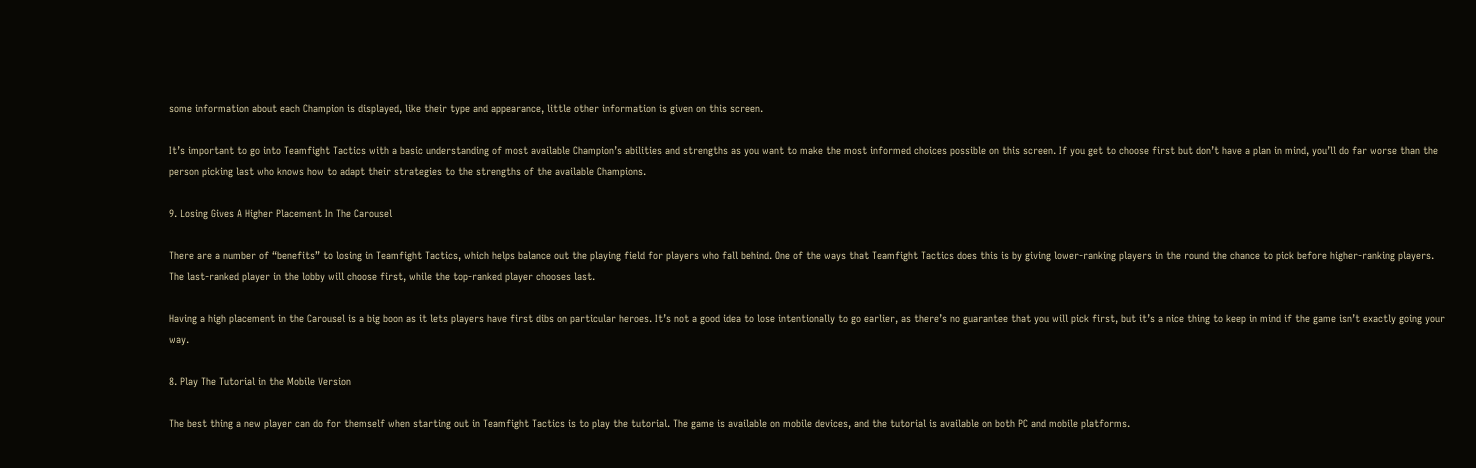some information about each Champion is displayed, like their type and appearance, little other information is given on this screen.

It’s important to go into Teamfight Tactics with a basic understanding of most available Champion’s abilities and strengths as you want to make the most informed choices possible on this screen. If you get to choose first but don’t have a plan in mind, you’ll do far worse than the person picking last who knows how to adapt their strategies to the strengths of the available Champions.

9. Losing Gives A Higher Placement In The Carousel

There are a number of “benefits” to losing in Teamfight Tactics, which helps balance out the playing field for players who fall behind. One of the ways that Teamfight Tactics does this is by giving lower-ranking players in the round the chance to pick before higher-ranking players. The last-ranked player in the lobby will choose first, while the top-ranked player chooses last.

Having a high placement in the Carousel is a big boon as it lets players have first dibs on particular heroes. It’s not a good idea to lose intentionally to go earlier, as there’s no guarantee that you will pick first, but it’s a nice thing to keep in mind if the game isn’t exactly going your way.

8. Play The Tutorial in the Mobile Version

The best thing a new player can do for themself when starting out in Teamfight Tactics is to play the tutorial. The game is available on mobile devices, and the tutorial is available on both PC and mobile platforms.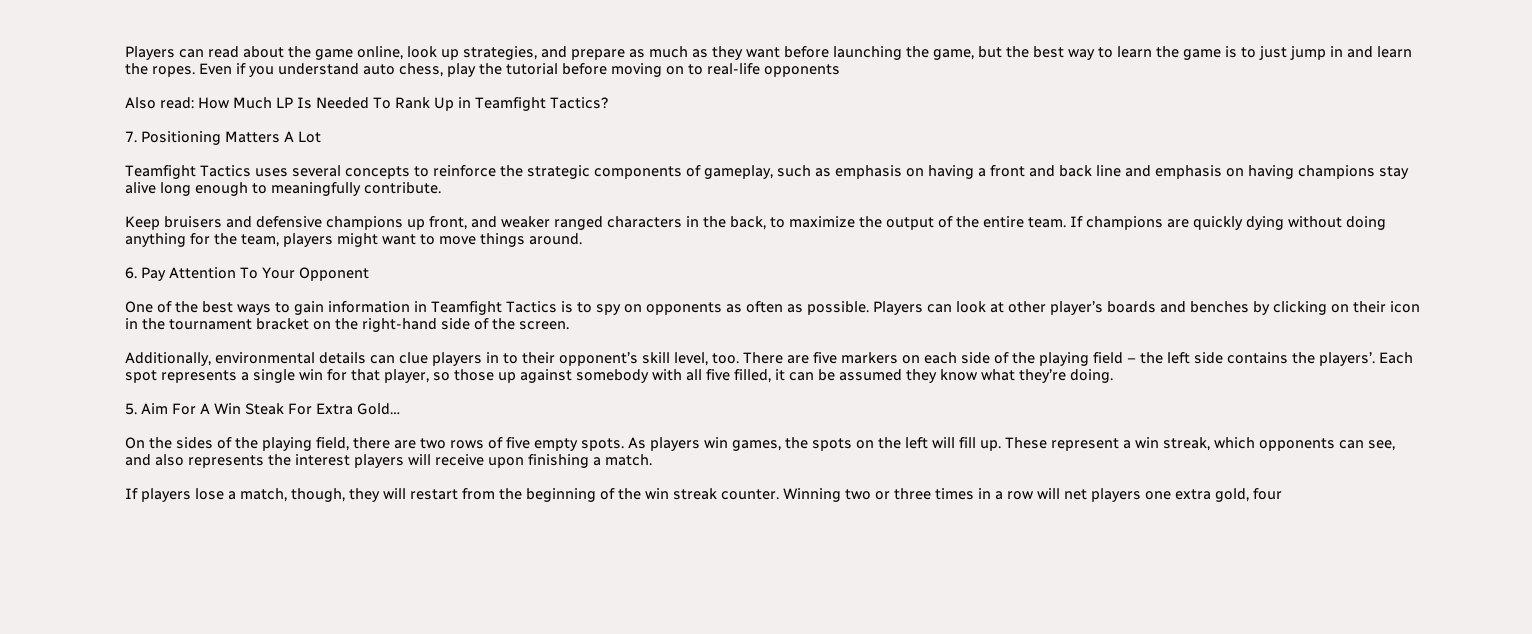Players can read about the game online, look up strategies, and prepare as much as they want before launching the game, but the best way to learn the game is to just jump in and learn the ropes. Even if you understand auto chess, play the tutorial before moving on to real-life opponents

Also read: How Much LP Is Needed To Rank Up in Teamfight Tactics?

7. Positioning Matters A Lot

Teamfight Tactics uses several concepts to reinforce the strategic components of gameplay, such as emphasis on having a front and back line and emphasis on having champions stay alive long enough to meaningfully contribute.

Keep bruisers and defensive champions up front, and weaker ranged characters in the back, to maximize the output of the entire team. If champions are quickly dying without doing anything for the team, players might want to move things around.

6. Pay Attention To Your Opponent

One of the best ways to gain information in Teamfight Tactics is to spy on opponents as often as possible. Players can look at other player’s boards and benches by clicking on their icon in the tournament bracket on the right-hand side of the screen.

Additionally, environmental details can clue players in to their opponent’s skill level, too. There are five markers on each side of the playing field – the left side contains the players’. Each spot represents a single win for that player, so those up against somebody with all five filled, it can be assumed they know what they’re doing.

5. Aim For A Win Steak For Extra Gold…

On the sides of the playing field, there are two rows of five empty spots. As players win games, the spots on the left will fill up. These represent a win streak, which opponents can see, and also represents the interest players will receive upon finishing a match.

If players lose a match, though, they will restart from the beginning of the win streak counter. Winning two or three times in a row will net players one extra gold, four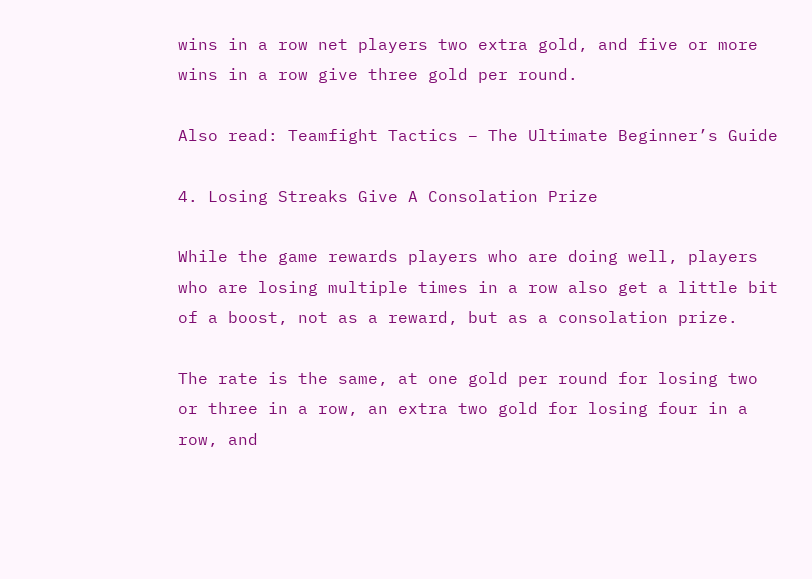wins in a row net players two extra gold, and five or more wins in a row give three gold per round.

Also read: Teamfight Tactics – The Ultimate Beginner’s Guide

4. Losing Streaks Give A Consolation Prize

While the game rewards players who are doing well, players who are losing multiple times in a row also get a little bit of a boost, not as a reward, but as a consolation prize.

The rate is the same, at one gold per round for losing two or three in a row, an extra two gold for losing four in a row, and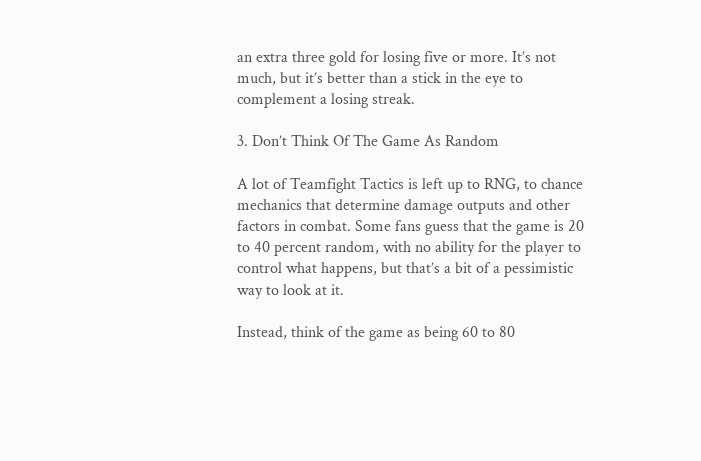an extra three gold for losing five or more. It’s not much, but it’s better than a stick in the eye to complement a losing streak.

3. Don’t Think Of The Game As Random

A lot of Teamfight Tactics is left up to RNG, to chance mechanics that determine damage outputs and other factors in combat. Some fans guess that the game is 20 to 40 percent random, with no ability for the player to control what happens, but that’s a bit of a pessimistic way to look at it.

Instead, think of the game as being 60 to 80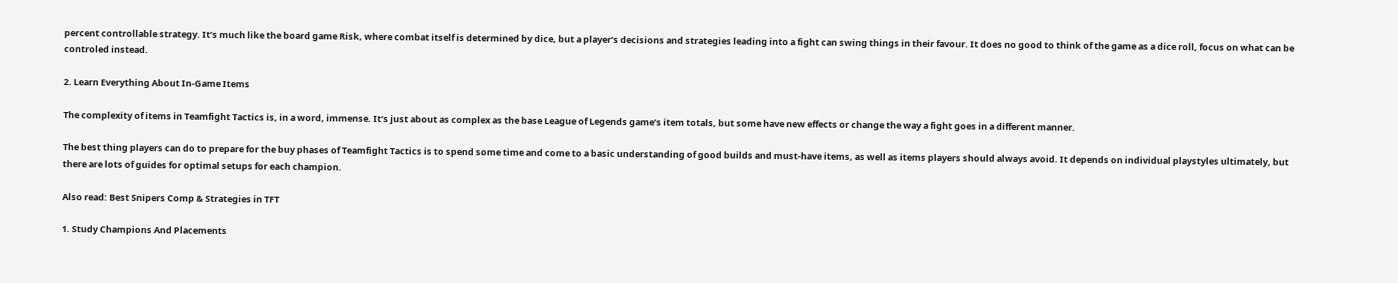percent controllable strategy. It’s much like the board game Risk, where combat itself is determined by dice, but a player’s decisions and strategies leading into a fight can swing things in their favour. It does no good to think of the game as a dice roll, focus on what can be controled instead.

2. Learn Everything About In-Game Items

The complexity of items in Teamfight Tactics is, in a word, immense. It’s just about as complex as the base League of Legends game’s item totals, but some have new effects or change the way a fight goes in a different manner.

The best thing players can do to prepare for the buy phases of Teamfight Tactics is to spend some time and come to a basic understanding of good builds and must-have items, as well as items players should always avoid. It depends on individual playstyles ultimately, but there are lots of guides for optimal setups for each champion.

Also read: Best Snipers Comp & Strategies in TFT

1. Study Champions And Placements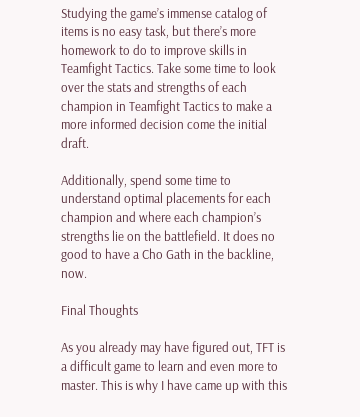Studying the game’s immense catalog of items is no easy task, but there’s more homework to do to improve skills in Teamfight Tactics. Take some time to look over the stats and strengths of each champion in Teamfight Tactics to make a more informed decision come the initial draft.

Additionally, spend some time to understand optimal placements for each champion and where each champion’s strengths lie on the battlefield. It does no good to have a Cho Gath in the backline, now.

Final Thoughts

As you already may have figured out, TFT is a difficult game to learn and even more to master. This is why I have came up with this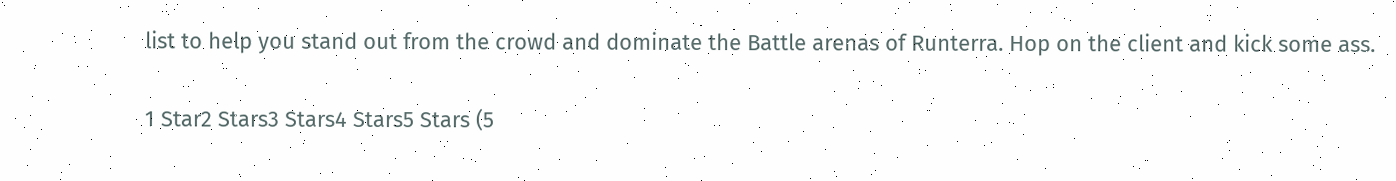list to help you stand out from the crowd and dominate the Battle arenas of Runterra. Hop on the client and kick some ass.

1 Star2 Stars3 Stars4 Stars5 Stars (5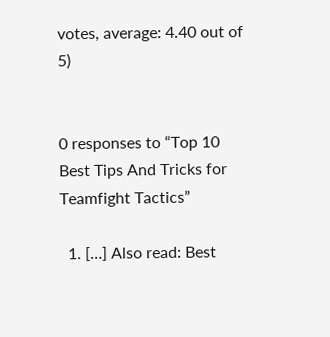votes, average: 4.40 out of 5)


0 responses to “Top 10 Best Tips And Tricks for Teamfight Tactics”

  1. […] Also read: Best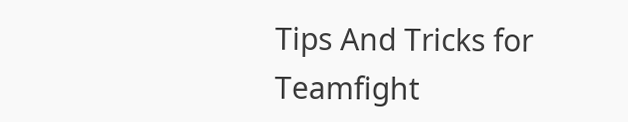Tips And Tricks for Teamfight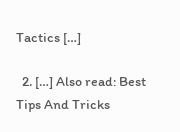Tactics […]

  2. […] Also read: Best Tips And Tricks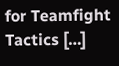for Teamfight Tactics […]